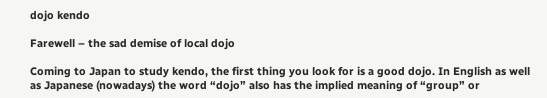dojo kendo

Farewell – the sad demise of local dojo

Coming to Japan to study kendo, the first thing you look for is a good dojo. In English as well as Japanese (nowadays) the word “dojo” also has the implied meaning of “group” or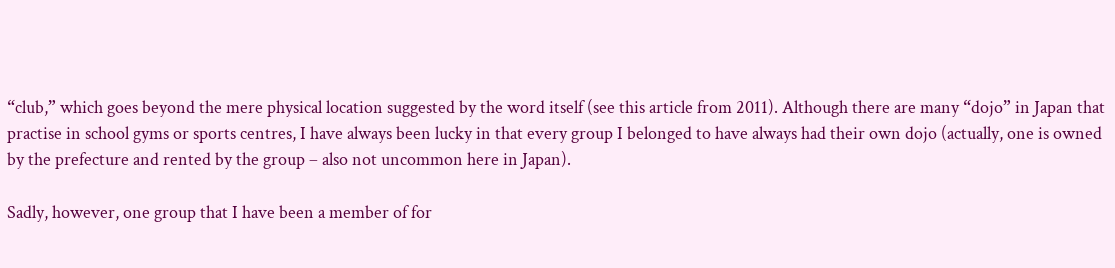“club,” which goes beyond the mere physical location suggested by the word itself (see this article from 2011). Although there are many “dojo” in Japan that practise in school gyms or sports centres, I have always been lucky in that every group I belonged to have always had their own dojo (actually, one is owned by the prefecture and rented by the group – also not uncommon here in Japan).

Sadly, however, one group that I have been a member of for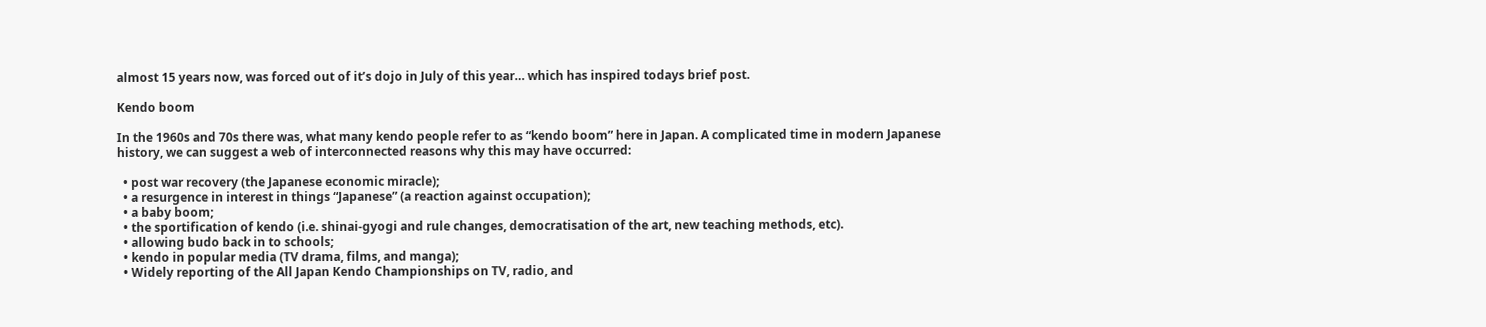almost 15 years now, was forced out of it’s dojo in July of this year… which has inspired todays brief post.

Kendo boom

In the 1960s and 70s there was, what many kendo people refer to as “kendo boom” here in Japan. A complicated time in modern Japanese history, we can suggest a web of interconnected reasons why this may have occurred:

  • post war recovery (the Japanese economic miracle);
  • a resurgence in interest in things “Japanese” (a reaction against occupation);
  • a baby boom;
  • the sportification of kendo (i.e. shinai-gyogi and rule changes, democratisation of the art, new teaching methods, etc).
  • allowing budo back in to schools;
  • kendo in popular media (TV drama, films, and manga);
  • Widely reporting of the All Japan Kendo Championships on TV, radio, and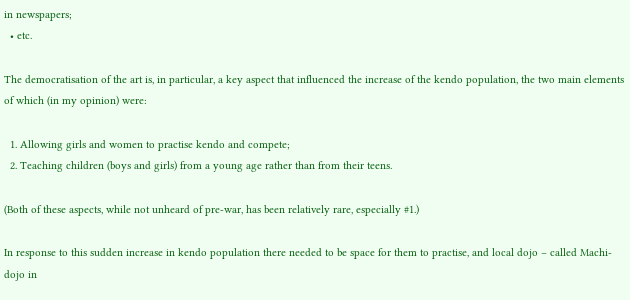in newspapers;
  • etc.

The democratisation of the art is, in particular, a key aspect that influenced the increase of the kendo population, the two main elements of which (in my opinion) were:

  1. Allowing girls and women to practise kendo and compete;
  2. Teaching children (boys and girls) from a young age rather than from their teens.

(Both of these aspects, while not unheard of pre-war, has been relatively rare, especially #1.)

In response to this sudden increase in kendo population there needed to be space for them to practise, and local dojo – called Machi-dojo in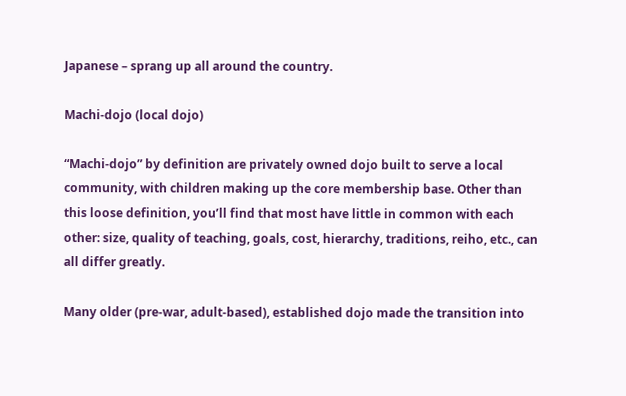Japanese – sprang up all around the country.

Machi-dojo (local dojo)

“Machi-dojo” by definition are privately owned dojo built to serve a local community, with children making up the core membership base. Other than this loose definition, you’ll find that most have little in common with each other: size, quality of teaching, goals, cost, hierarchy, traditions, reiho, etc., can all differ greatly.

Many older (pre-war, adult-based), established dojo made the transition into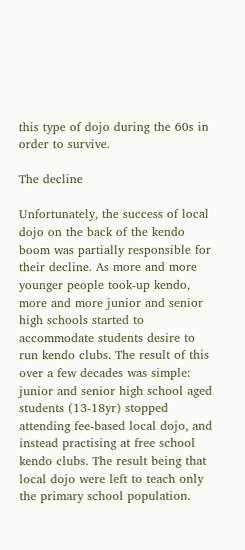this type of dojo during the 60s in order to survive.

The decline

Unfortunately, the success of local dojo on the back of the kendo boom was partially responsible for their decline. As more and more younger people took-up kendo, more and more junior and senior high schools started to accommodate students desire to run kendo clubs. The result of this over a few decades was simple: junior and senior high school aged students (13-18yr) stopped attending fee-based local dojo, and instead practising at free school kendo clubs. The result being that local dojo were left to teach only the primary school population.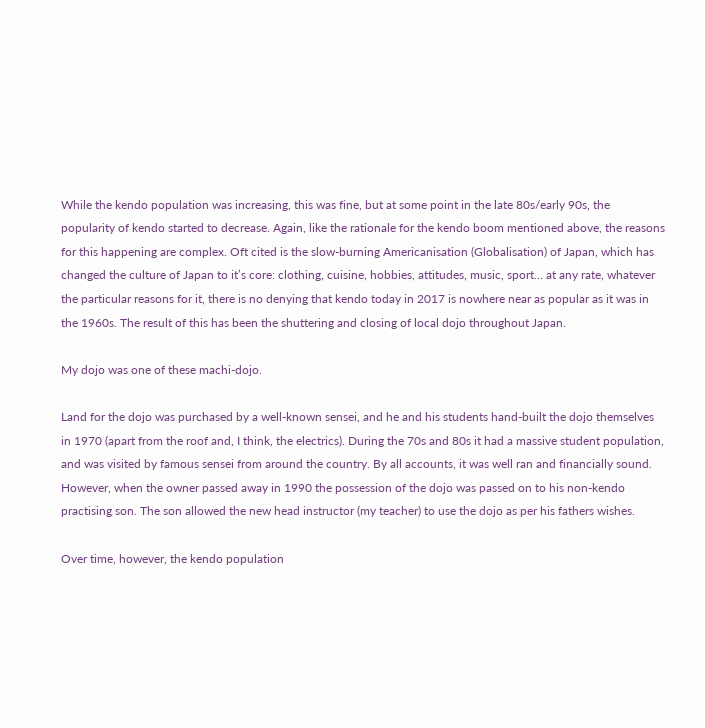While the kendo population was increasing, this was fine, but at some point in the late 80s/early 90s, the popularity of kendo started to decrease. Again, like the rationale for the kendo boom mentioned above, the reasons for this happening are complex. Oft cited is the slow-burning Americanisation (Globalisation) of Japan, which has changed the culture of Japan to it’s core: clothing, cuisine, hobbies, attitudes, music, sport… at any rate, whatever the particular reasons for it, there is no denying that kendo today in 2017 is nowhere near as popular as it was in the 1960s. The result of this has been the shuttering and closing of local dojo throughout Japan.

My dojo was one of these machi-dojo.

Land for the dojo was purchased by a well-known sensei, and he and his students hand-built the dojo themselves in 1970 (apart from the roof and, I think, the electrics). During the 70s and 80s it had a massive student population, and was visited by famous sensei from around the country. By all accounts, it was well ran and financially sound. However, when the owner passed away in 1990 the possession of the dojo was passed on to his non-kendo practising son. The son allowed the new head instructor (my teacher) to use the dojo as per his fathers wishes.

Over time, however, the kendo population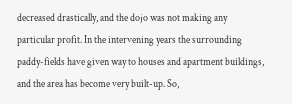decreased drastically, and the dojo was not making any particular profit. In the intervening years the surrounding paddy-fields have given way to houses and apartment buildings, and the area has become very built-up. So,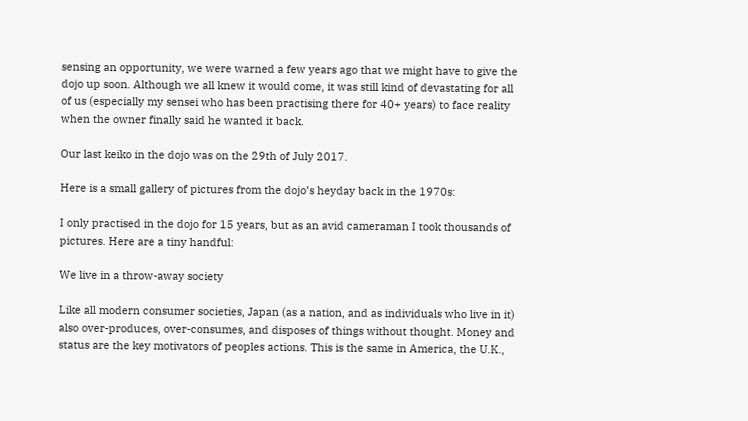sensing an opportunity, we were warned a few years ago that we might have to give the dojo up soon. Although we all knew it would come, it was still kind of devastating for all of us (especially my sensei who has been practising there for 40+ years) to face reality when the owner finally said he wanted it back.

Our last keiko in the dojo was on the 29th of July 2017.

Here is a small gallery of pictures from the dojo’s heyday back in the 1970s:

I only practised in the dojo for 15 years, but as an avid cameraman I took thousands of pictures. Here are a tiny handful:

We live in a throw-away society

Like all modern consumer societies, Japan (as a nation, and as individuals who live in it) also over-produces, over-consumes, and disposes of things without thought. Money and status are the key motivators of peoples actions. This is the same in America, the U.K.,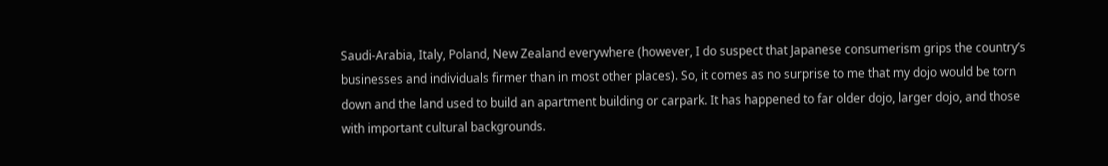Saudi-Arabia, Italy, Poland, New Zealand everywhere (however, I do suspect that Japanese consumerism grips the country’s businesses and individuals firmer than in most other places). So, it comes as no surprise to me that my dojo would be torn down and the land used to build an apartment building or carpark. It has happened to far older dojo, larger dojo, and those with important cultural backgrounds.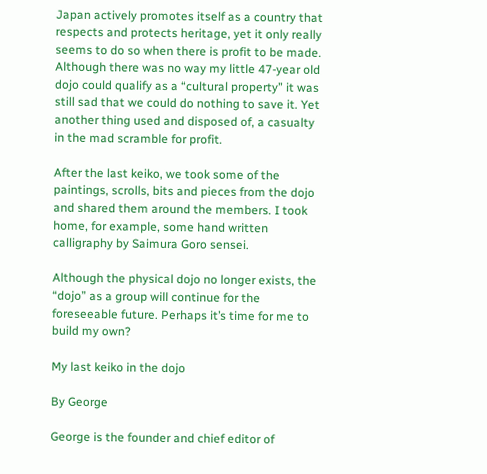Japan actively promotes itself as a country that respects and protects heritage, yet it only really seems to do so when there is profit to be made. Although there was no way my little 47-year old dojo could qualify as a “cultural property” it was still sad that we could do nothing to save it. Yet another thing used and disposed of, a casualty in the mad scramble for profit.

After the last keiko, we took some of the paintings, scrolls, bits and pieces from the dojo and shared them around the members. I took home, for example, some hand written calligraphy by Saimura Goro sensei.

Although the physical dojo no longer exists, the “dojo” as a group will continue for the foreseeable future. Perhaps it’s time for me to build my own?

My last keiko in the dojo

By George

George is the founder and chief editor of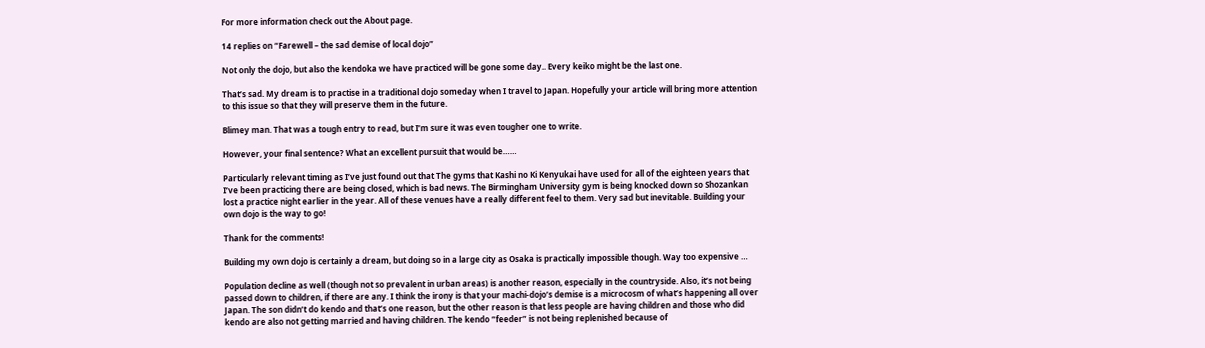For more information check out the About page.

14 replies on “Farewell – the sad demise of local dojo”

Not only the dojo, but also the kendoka we have practiced will be gone some day.. Every keiko might be the last one.

That’s sad. My dream is to practise in a traditional dojo someday when I travel to Japan. Hopefully your article will bring more attention to this issue so that they will preserve them in the future.

Blimey man. That was a tough entry to read, but I’m sure it was even tougher one to write.

However, your final sentence? What an excellent pursuit that would be……

Particularly relevant timing as I’ve just found out that The gyms that Kashi no Ki Kenyukai have used for all of the eighteen years that I’ve been practicing there are being closed, which is bad news. The Birmingham University gym is being knocked down so Shozankan lost a practice night earlier in the year. All of these venues have a really different feel to them. Very sad but inevitable. Building your own dojo is the way to go!

Thank for the comments!

Building my own dojo is certainly a dream, but doing so in a large city as Osaka is practically impossible though. Way too expensive …

Population decline as well (though not so prevalent in urban areas) is another reason, especially in the countryside. Also, it’s not being passed down to children, if there are any. I think the irony is that your machi-dojo’s demise is a microcosm of what’s happening all over Japan. The son didn’t do kendo and that’s one reason, but the other reason is that less people are having children and those who did kendo are also not getting married and having children. The kendo “feeder” is not being replenished because of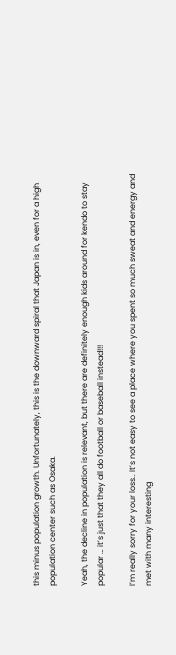this minus population growth. Unfortunately, this is the downward spiral that Japan is in, even for a high population center such as Osaka.

Yeah, the decline in population is relevant, but there are definitely enough kids around for kendo to stay popular … it’s just that they all do football or baseball instead!!!

I’m really sorry for your loss.. It’s not easy to see a place where you spent so much sweat and energy and met with many interesting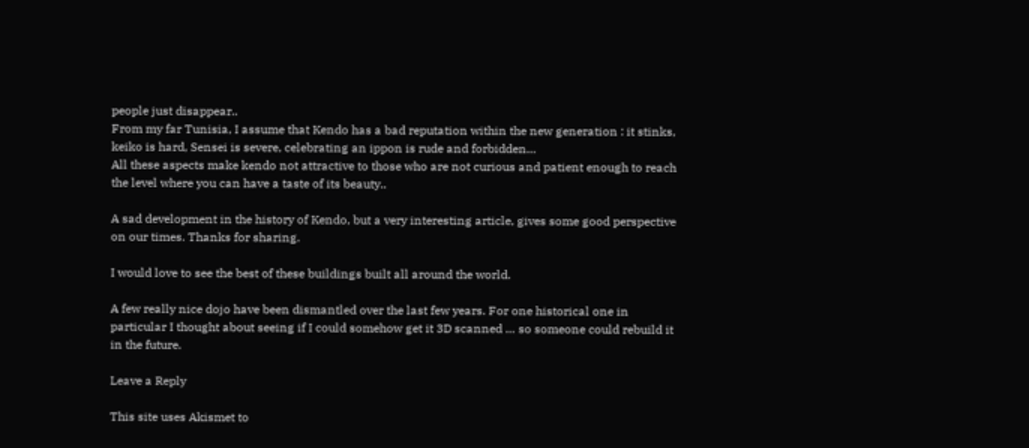people just disappear..
From my far Tunisia, I assume that Kendo has a bad reputation within the new generation : it stinks, keiko is hard, Sensei is severe, celebrating an ippon is rude and forbidden…
All these aspects make kendo not attractive to those who are not curious and patient enough to reach the level where you can have a taste of its beauty..

A sad development in the history of Kendo, but a very interesting article, gives some good perspective on our times. Thanks for sharing.

I would love to see the best of these buildings built all around the world.

A few really nice dojo have been dismantled over the last few years. For one historical one in particular I thought about seeing if I could somehow get it 3D scanned … so someone could rebuild it in the future.

Leave a Reply

This site uses Akismet to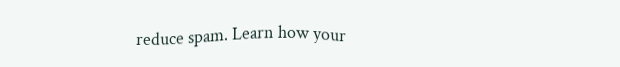reduce spam. Learn how your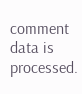comment data is processed.